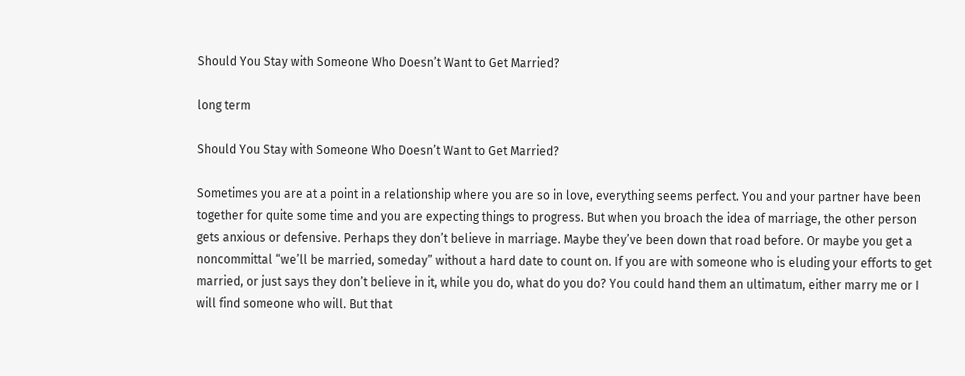Should You Stay with Someone Who Doesn’t Want to Get Married?

long term

Should You Stay with Someone Who Doesn’t Want to Get Married?

Sometimes you are at a point in a relationship where you are so in love, everything seems perfect. You and your partner have been together for quite some time and you are expecting things to progress. But when you broach the idea of marriage, the other person gets anxious or defensive. Perhaps they don’t believe in marriage. Maybe they’ve been down that road before. Or maybe you get a noncommittal “we’ll be married, someday” without a hard date to count on. If you are with someone who is eluding your efforts to get married, or just says they don’t believe in it, while you do, what do you do? You could hand them an ultimatum, either marry me or I will find someone who will. But that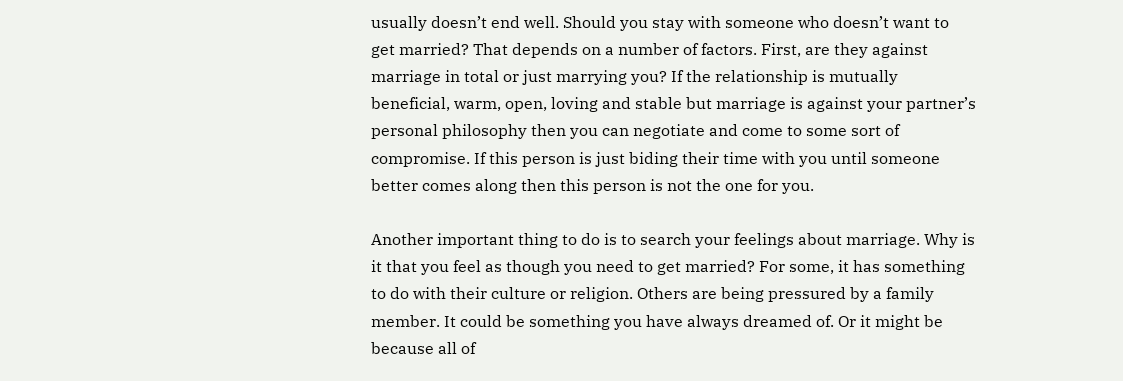usually doesn’t end well. Should you stay with someone who doesn’t want to get married? That depends on a number of factors. First, are they against marriage in total or just marrying you? If the relationship is mutually beneficial, warm, open, loving and stable but marriage is against your partner’s personal philosophy then you can negotiate and come to some sort of compromise. If this person is just biding their time with you until someone better comes along then this person is not the one for you.

Another important thing to do is to search your feelings about marriage. Why is it that you feel as though you need to get married? For some, it has something to do with their culture or religion. Others are being pressured by a family member. It could be something you have always dreamed of. Or it might be because all of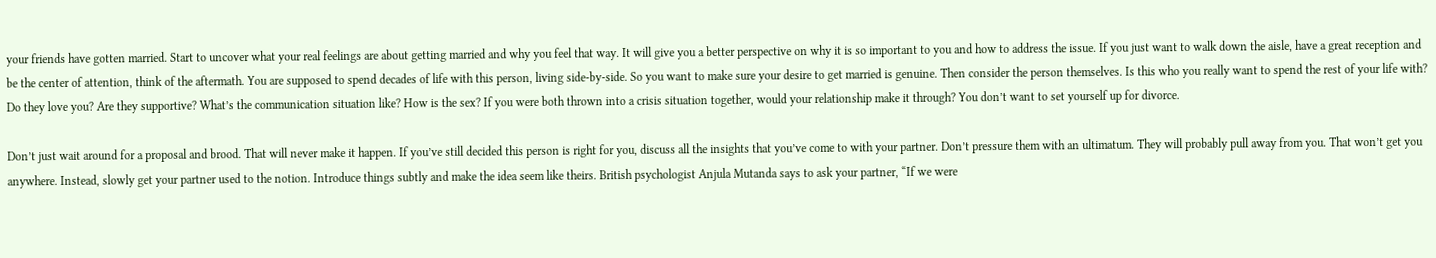your friends have gotten married. Start to uncover what your real feelings are about getting married and why you feel that way. It will give you a better perspective on why it is so important to you and how to address the issue. If you just want to walk down the aisle, have a great reception and be the center of attention, think of the aftermath. You are supposed to spend decades of life with this person, living side-by-side. So you want to make sure your desire to get married is genuine. Then consider the person themselves. Is this who you really want to spend the rest of your life with? Do they love you? Are they supportive? What’s the communication situation like? How is the sex? If you were both thrown into a crisis situation together, would your relationship make it through? You don’t want to set yourself up for divorce.

Don’t just wait around for a proposal and brood. That will never make it happen. If you’ve still decided this person is right for you, discuss all the insights that you’ve come to with your partner. Don’t pressure them with an ultimatum. They will probably pull away from you. That won’t get you anywhere. Instead, slowly get your partner used to the notion. Introduce things subtly and make the idea seem like theirs. British psychologist Anjula Mutanda says to ask your partner, “If we were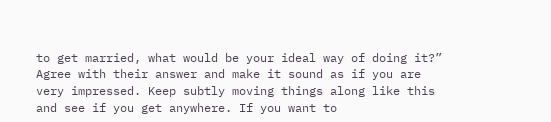to get married, what would be your ideal way of doing it?” Agree with their answer and make it sound as if you are very impressed. Keep subtly moving things along like this and see if you get anywhere. If you want to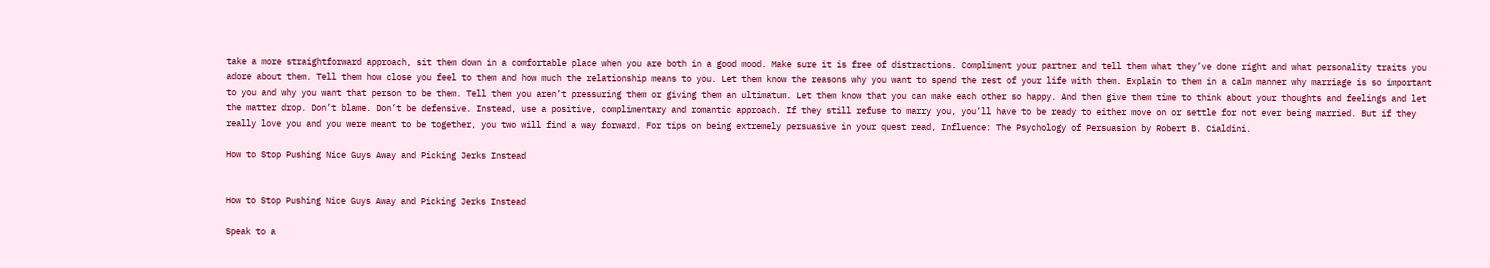take a more straightforward approach, sit them down in a comfortable place when you are both in a good mood. Make sure it is free of distractions. Compliment your partner and tell them what they’ve done right and what personality traits you adore about them. Tell them how close you feel to them and how much the relationship means to you. Let them know the reasons why you want to spend the rest of your life with them. Explain to them in a calm manner why marriage is so important to you and why you want that person to be them. Tell them you aren’t pressuring them or giving them an ultimatum. Let them know that you can make each other so happy. And then give them time to think about your thoughts and feelings and let the matter drop. Don’t blame. Don’t be defensive. Instead, use a positive, complimentary and romantic approach. If they still refuse to marry you, you’ll have to be ready to either move on or settle for not ever being married. But if they really love you and you were meant to be together, you two will find a way forward. For tips on being extremely persuasive in your quest read, Influence: The Psychology of Persuasion by Robert B. Cialdini.

How to Stop Pushing Nice Guys Away and Picking Jerks Instead


How to Stop Pushing Nice Guys Away and Picking Jerks Instead

Speak to a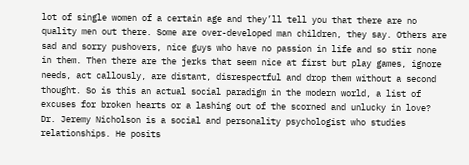lot of single women of a certain age and they’ll tell you that there are no quality men out there. Some are over-developed man children, they say. Others are sad and sorry pushovers, nice guys who have no passion in life and so stir none in them. Then there are the jerks that seem nice at first but play games, ignore needs, act callously, are distant, disrespectful and drop them without a second thought. So is this an actual social paradigm in the modern world, a list of excuses for broken hearts or a lashing out of the scorned and unlucky in love? Dr. Jeremy Nicholson is a social and personality psychologist who studies relationships. He posits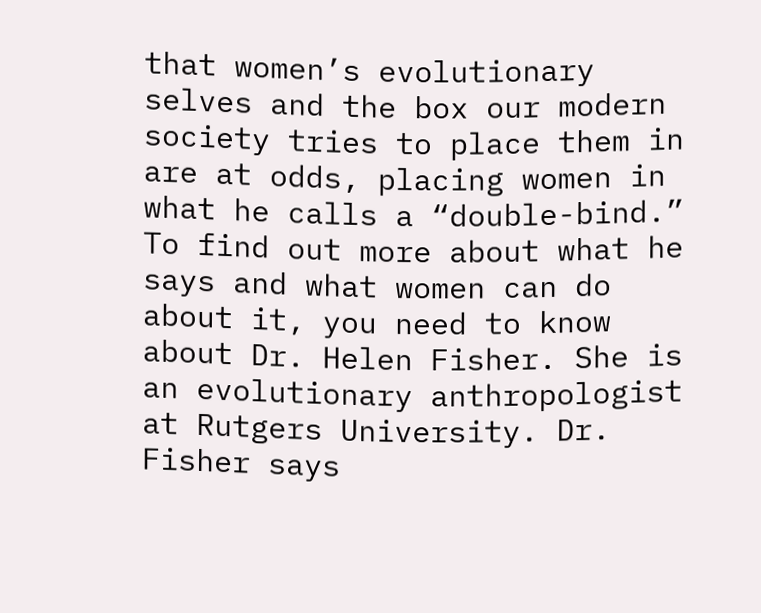that women’s evolutionary selves and the box our modern society tries to place them in are at odds, placing women in what he calls a “double-bind.” To find out more about what he says and what women can do about it, you need to know about Dr. Helen Fisher. She is an evolutionary anthropologist at Rutgers University. Dr. Fisher says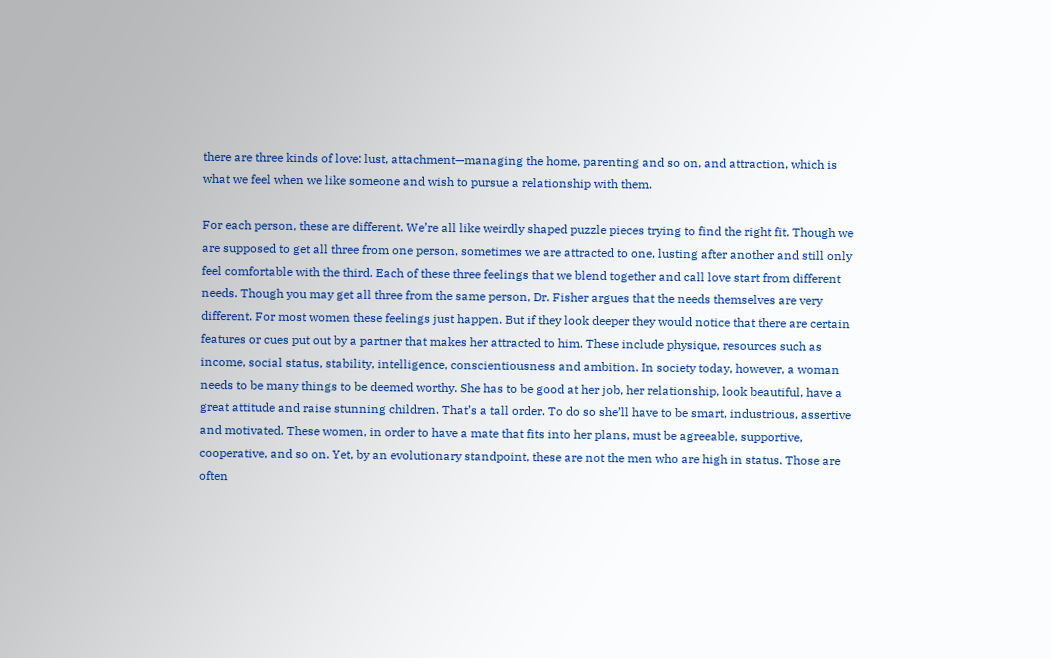there are three kinds of love: lust, attachment—managing the home, parenting and so on, and attraction, which is what we feel when we like someone and wish to pursue a relationship with them.

For each person, these are different. We’re all like weirdly shaped puzzle pieces trying to find the right fit. Though we are supposed to get all three from one person, sometimes we are attracted to one, lusting after another and still only feel comfortable with the third. Each of these three feelings that we blend together and call love start from different needs. Though you may get all three from the same person, Dr. Fisher argues that the needs themselves are very different. For most women these feelings just happen. But if they look deeper they would notice that there are certain features or cues put out by a partner that makes her attracted to him. These include physique, resources such as income, social status, stability, intelligence, conscientiousness and ambition. In society today, however, a woman needs to be many things to be deemed worthy. She has to be good at her job, her relationship, look beautiful, have a great attitude and raise stunning children. That’s a tall order. To do so she’ll have to be smart, industrious, assertive and motivated. These women, in order to have a mate that fits into her plans, must be agreeable, supportive, cooperative, and so on. Yet, by an evolutionary standpoint, these are not the men who are high in status. Those are often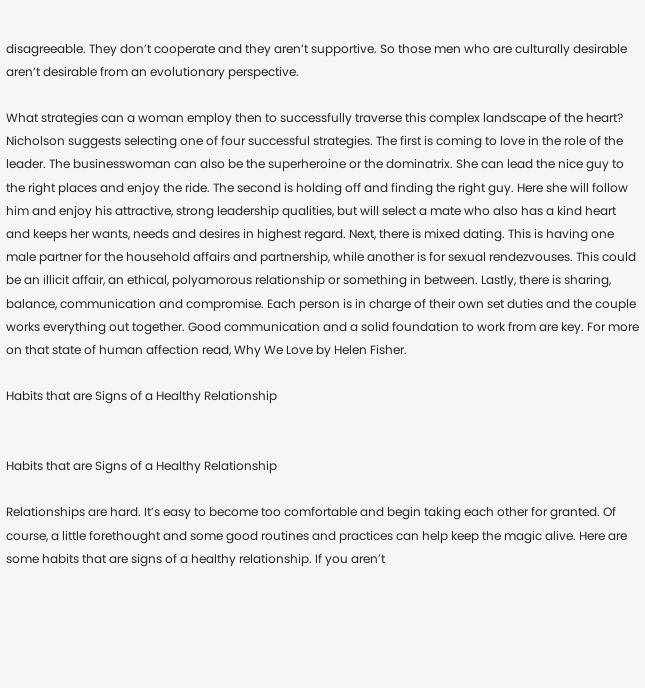disagreeable. They don’t cooperate and they aren’t supportive. So those men who are culturally desirable aren’t desirable from an evolutionary perspective.

What strategies can a woman employ then to successfully traverse this complex landscape of the heart? Nicholson suggests selecting one of four successful strategies. The first is coming to love in the role of the leader. The businesswoman can also be the superheroine or the dominatrix. She can lead the nice guy to the right places and enjoy the ride. The second is holding off and finding the right guy. Here she will follow him and enjoy his attractive, strong leadership qualities, but will select a mate who also has a kind heart and keeps her wants, needs and desires in highest regard. Next, there is mixed dating. This is having one male partner for the household affairs and partnership, while another is for sexual rendezvouses. This could be an illicit affair, an ethical, polyamorous relationship or something in between. Lastly, there is sharing, balance, communication and compromise. Each person is in charge of their own set duties and the couple works everything out together. Good communication and a solid foundation to work from are key. For more on that state of human affection read, Why We Love by Helen Fisher.

Habits that are Signs of a Healthy Relationship


Habits that are Signs of a Healthy Relationship

Relationships are hard. It’s easy to become too comfortable and begin taking each other for granted. Of course, a little forethought and some good routines and practices can help keep the magic alive. Here are some habits that are signs of a healthy relationship. If you aren’t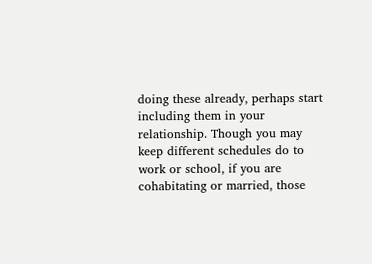doing these already, perhaps start including them in your relationship. Though you may keep different schedules do to work or school, if you are cohabitating or married, those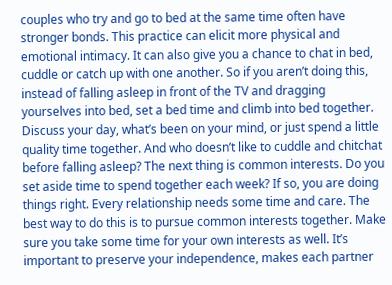couples who try and go to bed at the same time often have stronger bonds. This practice can elicit more physical and emotional intimacy. It can also give you a chance to chat in bed, cuddle or catch up with one another. So if you aren’t doing this, instead of falling asleep in front of the TV and dragging yourselves into bed, set a bed time and climb into bed together. Discuss your day, what’s been on your mind, or just spend a little quality time together. And who doesn’t like to cuddle and chitchat before falling asleep? The next thing is common interests. Do you set aside time to spend together each week? If so, you are doing things right. Every relationship needs some time and care. The best way to do this is to pursue common interests together. Make sure you take some time for your own interests as well. It’s important to preserve your independence, makes each partner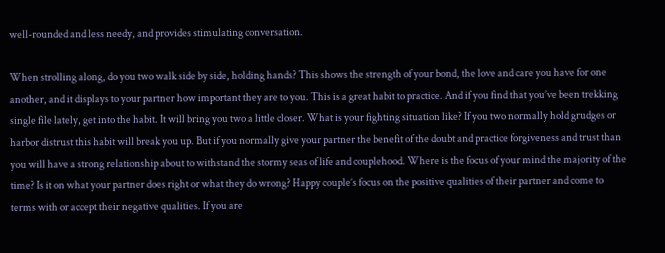well-rounded and less needy, and provides stimulating conversation.

When strolling along, do you two walk side by side, holding hands? This shows the strength of your bond, the love and care you have for one another, and it displays to your partner how important they are to you. This is a great habit to practice. And if you find that you’ve been trekking single file lately, get into the habit. It will bring you two a little closer. What is your fighting situation like? If you two normally hold grudges or harbor distrust this habit will break you up. But if you normally give your partner the benefit of the doubt and practice forgiveness and trust than you will have a strong relationship about to withstand the stormy seas of life and couplehood. Where is the focus of your mind the majority of the time? Is it on what your partner does right or what they do wrong? Happy couple’s focus on the positive qualities of their partner and come to terms with or accept their negative qualities. If you are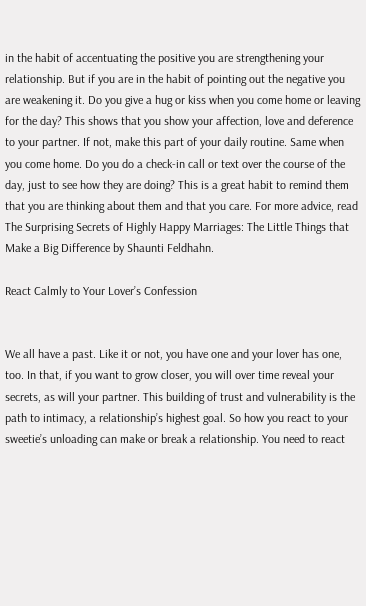in the habit of accentuating the positive you are strengthening your relationship. But if you are in the habit of pointing out the negative you are weakening it. Do you give a hug or kiss when you come home or leaving for the day? This shows that you show your affection, love and deference to your partner. If not, make this part of your daily routine. Same when you come home. Do you do a check-in call or text over the course of the day, just to see how they are doing? This is a great habit to remind them that you are thinking about them and that you care. For more advice, read The Surprising Secrets of Highly Happy Marriages: The Little Things that Make a Big Difference by Shaunti Feldhahn.

React Calmly to Your Lover’s Confession


We all have a past. Like it or not, you have one and your lover has one, too. In that, if you want to grow closer, you will over time reveal your secrets, as will your partner. This building of trust and vulnerability is the path to intimacy, a relationship’s highest goal. So how you react to your sweetie’s unloading can make or break a relationship. You need to react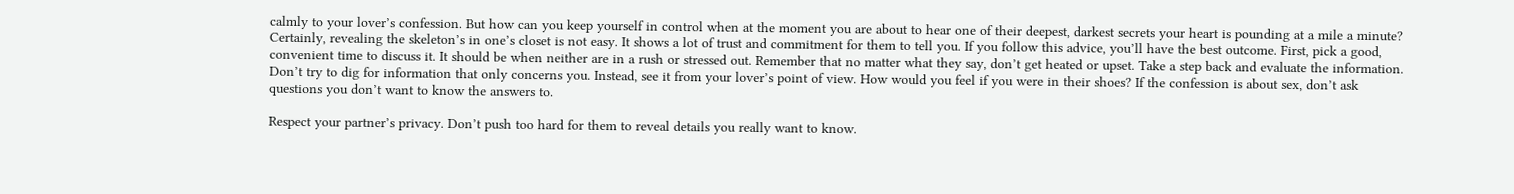calmly to your lover’s confession. But how can you keep yourself in control when at the moment you are about to hear one of their deepest, darkest secrets your heart is pounding at a mile a minute? Certainly, revealing the skeleton’s in one’s closet is not easy. It shows a lot of trust and commitment for them to tell you. If you follow this advice, you’ll have the best outcome. First, pick a good, convenient time to discuss it. It should be when neither are in a rush or stressed out. Remember that no matter what they say, don’t get heated or upset. Take a step back and evaluate the information. Don’t try to dig for information that only concerns you. Instead, see it from your lover’s point of view. How would you feel if you were in their shoes? If the confession is about sex, don’t ask questions you don’t want to know the answers to.

Respect your partner’s privacy. Don’t push too hard for them to reveal details you really want to know.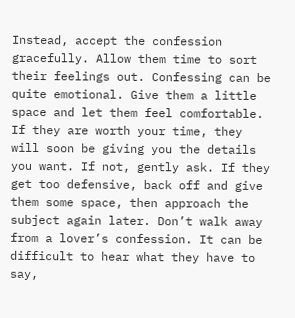Instead, accept the confession gracefully. Allow them time to sort their feelings out. Confessing can be quite emotional. Give them a little space and let them feel comfortable. If they are worth your time, they will soon be giving you the details you want. If not, gently ask. If they get too defensive, back off and give them some space, then approach the subject again later. Don’t walk away from a lover’s confession. It can be difficult to hear what they have to say,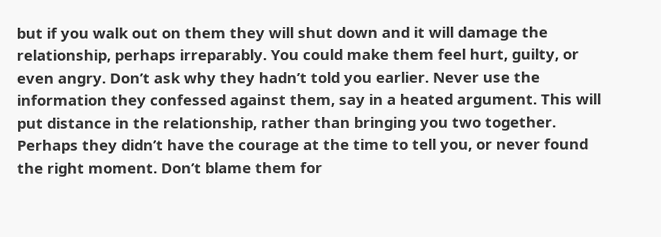but if you walk out on them they will shut down and it will damage the relationship, perhaps irreparably. You could make them feel hurt, guilty, or even angry. Don’t ask why they hadn’t told you earlier. Never use the information they confessed against them, say in a heated argument. This will put distance in the relationship, rather than bringing you two together. Perhaps they didn’t have the courage at the time to tell you, or never found the right moment. Don’t blame them for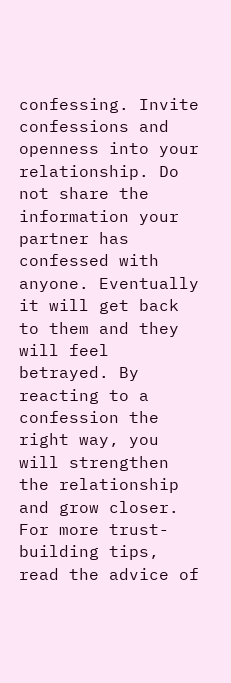confessing. Invite confessions and openness into your relationship. Do not share the information your partner has confessed with anyone. Eventually it will get back to them and they will feel betrayed. By reacting to a confession the right way, you will strengthen the relationship and grow closer. For more trust-building tips, read the advice of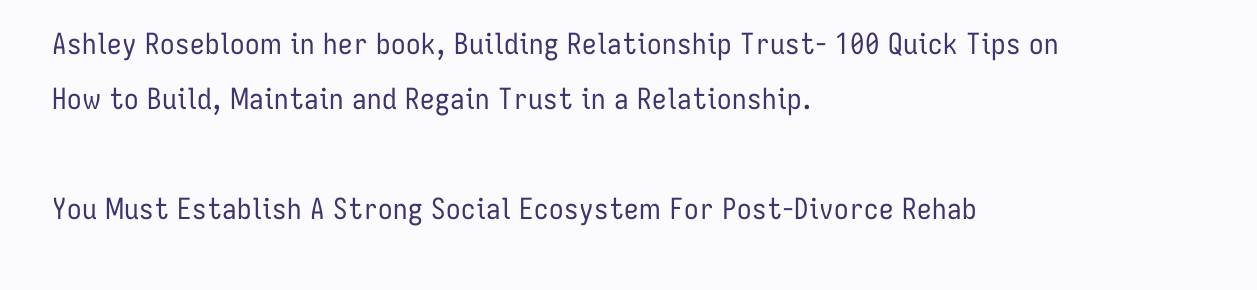Ashley Rosebloom in her book, Building Relationship Trust- 100 Quick Tips on How to Build, Maintain and Regain Trust in a Relationship.

You Must Establish A Strong Social Ecosystem For Post-Divorce Rehab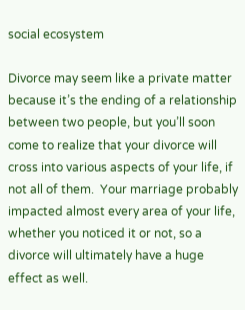social ecosystem

Divorce may seem like a private matter because it’s the ending of a relationship between two people, but you’ll soon come to realize that your divorce will cross into various aspects of your life, if not all of them.  Your marriage probably impacted almost every area of your life, whether you noticed it or not, so a divorce will ultimately have a huge effect as well.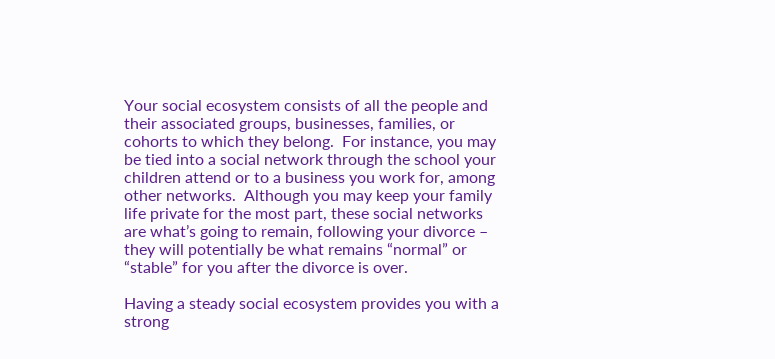Your social ecosystem consists of all the people and their associated groups, businesses, families, or cohorts to which they belong.  For instance, you may be tied into a social network through the school your children attend or to a business you work for, among other networks.  Although you may keep your family life private for the most part, these social networks are what’s going to remain, following your divorce – they will potentially be what remains “normal” or “stable” for you after the divorce is over.

Having a steady social ecosystem provides you with a strong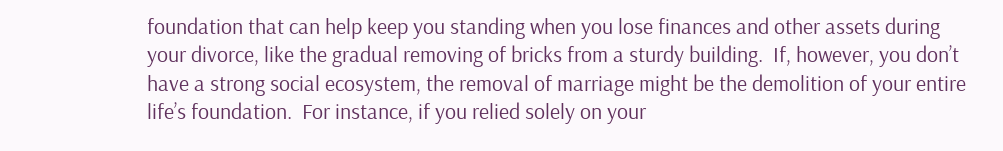foundation that can help keep you standing when you lose finances and other assets during your divorce, like the gradual removing of bricks from a sturdy building.  If, however, you don’t have a strong social ecosystem, the removal of marriage might be the demolition of your entire life’s foundation.  For instance, if you relied solely on your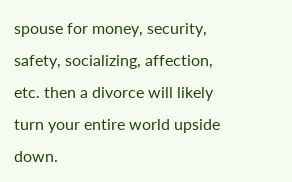spouse for money, security, safety, socializing, affection, etc. then a divorce will likely turn your entire world upside down.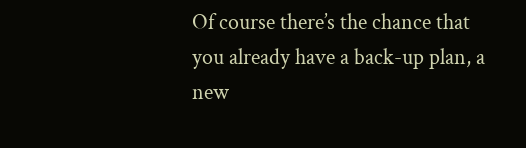Of course there’s the chance that you already have a back-up plan, a new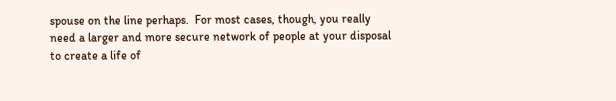spouse on the line perhaps.  For most cases, though, you really need a larger and more secure network of people at your disposal to create a life of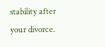stability after your divorce.